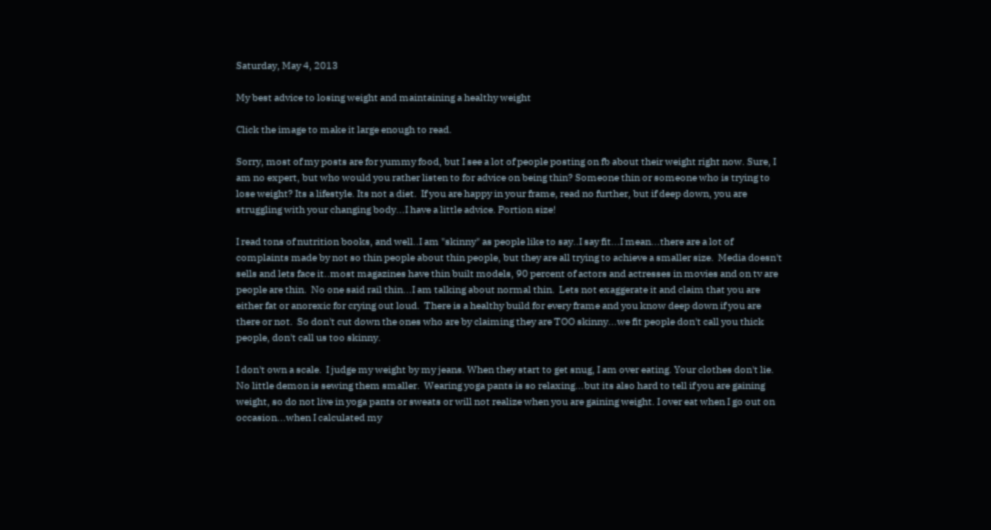Saturday, May 4, 2013

My best advice to losing weight and maintaining a healthy weight

Click the image to make it large enough to read.

Sorry, most of my posts are for yummy food, but I see a lot of people posting on fb about their weight right now. Sure, I am no expert, but who would you rather listen to for advice on being thin? Someone thin or someone who is trying to lose weight? Its a lifestyle. Its not a diet.  If you are happy in your frame, read no further, but if deep down, you are struggling with your changing body...I have a little advice. Portion size!

I read tons of nutrition books, and well..I am "skinny" as people like to say..I say fit...I mean...there are a lot of complaints made by not so thin people about thin people, but they are all trying to achieve a smaller size.  Media doesn't sells and lets face it..most magazines have thin built models, 90 percent of actors and actresses in movies and on tv are people are thin.  No one said rail thin...I am talking about normal thin.  Lets not exaggerate it and claim that you are either fat or anorexic for crying out loud.  There is a healthy build for every frame and you know deep down if you are there or not.  So don't cut down the ones who are by claiming they are TOO skinny...we fit people don't call you thick people, don't call us too skinny.

I don't own a scale.  I judge my weight by my jeans. When they start to get snug, I am over eating. Your clothes don't lie.  No little demon is sewing them smaller.  Wearing yoga pants is so relaxing...but its also hard to tell if you are gaining weight, so do not live in yoga pants or sweats or will not realize when you are gaining weight. I over eat when I go out on occasion...when I calculated my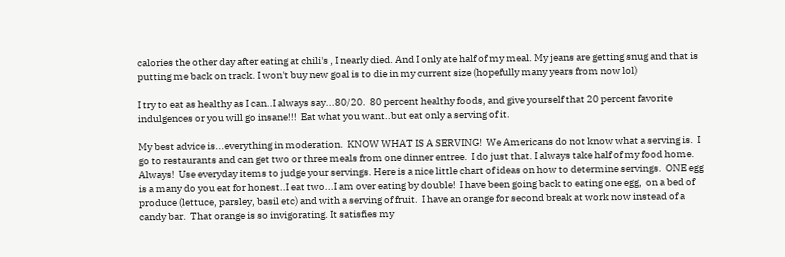calories the other day after eating at chili's , I nearly died. And I only ate half of my meal. My jeans are getting snug and that is putting me back on track. I won't buy new goal is to die in my current size (hopefully many years from now lol)

I try to eat as healthy as I can..I always say...80/20.  80 percent healthy foods, and give yourself that 20 percent favorite indulgences or you will go insane!!!  Eat what you want..but eat only a serving of it.

My best advice is...everything in moderation.  KNOW WHAT IS A SERVING!  We Americans do not know what a serving is.  I go to restaurants and can get two or three meals from one dinner entree.  I do just that. I always take half of my food home.  Always!  Use everyday items to judge your servings. Here is a nice little chart of ideas on how to determine servings.  ONE egg is a many do you eat for honest..I eat two...I am over eating by double!  I have been going back to eating one egg,  on a bed of produce (lettuce, parsley, basil etc) and with a serving of fruit.  I have an orange for second break at work now instead of a candy bar.  That orange is so invigorating. It satisfies my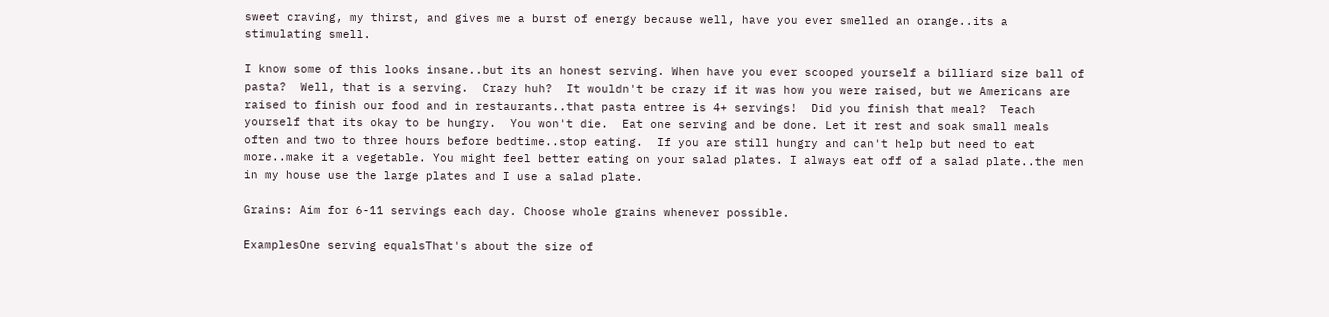sweet craving, my thirst, and gives me a burst of energy because well, have you ever smelled an orange..its a stimulating smell.

I know some of this looks insane..but its an honest serving. When have you ever scooped yourself a billiard size ball of pasta?  Well, that is a serving.  Crazy huh?  It wouldn't be crazy if it was how you were raised, but we Americans are raised to finish our food and in restaurants..that pasta entree is 4+ servings!  Did you finish that meal?  Teach yourself that its okay to be hungry.  You won't die.  Eat one serving and be done. Let it rest and soak small meals often and two to three hours before bedtime..stop eating.  If you are still hungry and can't help but need to eat more..make it a vegetable. You might feel better eating on your salad plates. I always eat off of a salad plate..the men in my house use the large plates and I use a salad plate.

Grains: Aim for 6-11 servings each day. Choose whole grains whenever possible.

ExamplesOne serving equalsThat's about the size of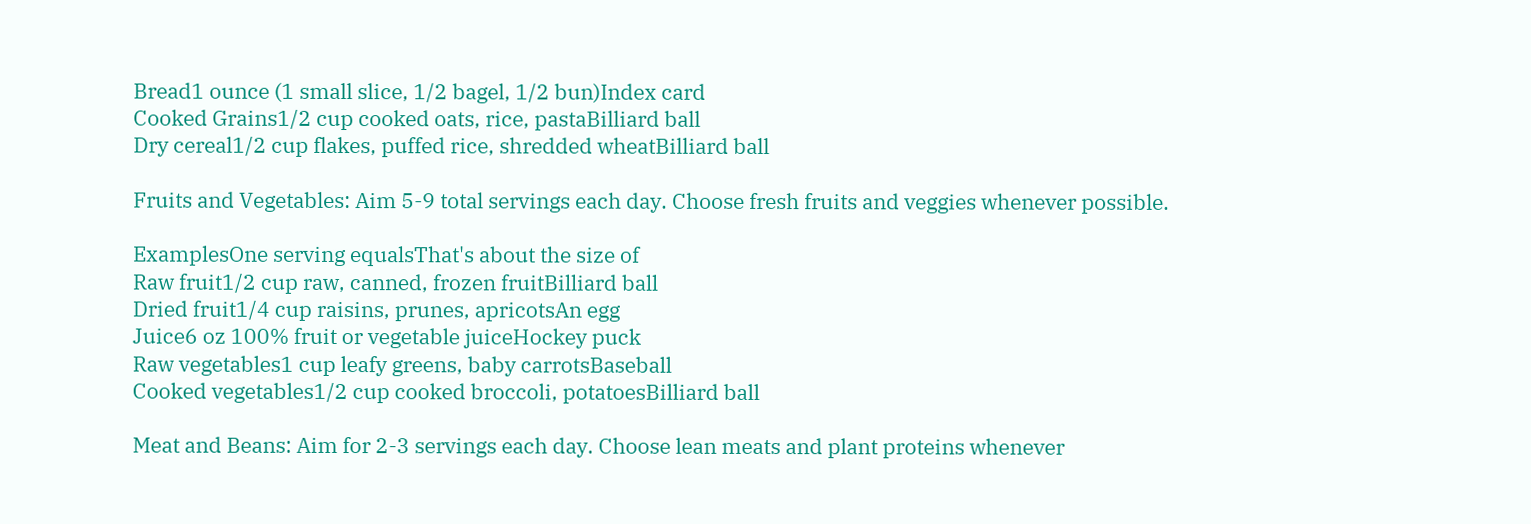Bread1 ounce (1 small slice, 1/2 bagel, 1/2 bun)Index card
Cooked Grains1/2 cup cooked oats, rice, pastaBilliard ball
Dry cereal1/2 cup flakes, puffed rice, shredded wheatBilliard ball

Fruits and Vegetables: Aim 5-9 total servings each day. Choose fresh fruits and veggies whenever possible.

ExamplesOne serving equalsThat's about the size of
Raw fruit1/2 cup raw, canned, frozen fruitBilliard ball
Dried fruit1/4 cup raisins, prunes, apricotsAn egg
Juice6 oz 100% fruit or vegetable juiceHockey puck
Raw vegetables1 cup leafy greens, baby carrotsBaseball
Cooked vegetables1/2 cup cooked broccoli, potatoesBilliard ball

Meat and Beans: Aim for 2-3 servings each day. Choose lean meats and plant proteins whenever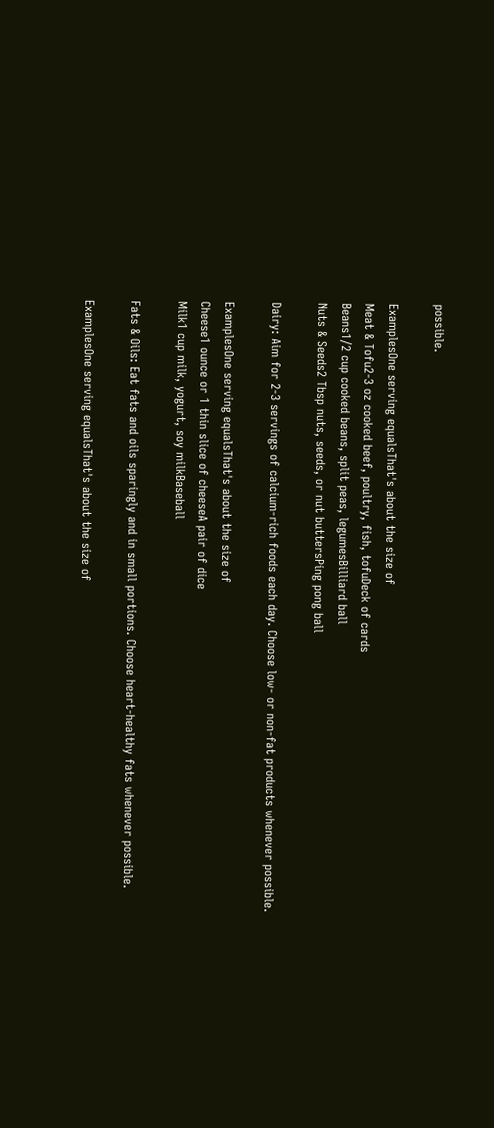possible.

ExamplesOne serving equalsThat's about the size of
Meat & Tofu2-3 oz cooked beef, poultry, fish, tofuDeck of cards
Beans1/2 cup cooked beans, split peas, legumesBilliard ball
Nuts & Seeds2 Tbsp nuts, seeds, or nut buttersPing pong ball

Dairy: Aim for 2-3 servings of calcium-rich foods each day. Choose low- or non-fat products whenever possible.

ExamplesOne serving equalsThat's about the size of
Cheese1 ounce or 1 thin slice of cheeseA pair of dice
Milk1 cup milk, yogurt, soy milkBaseball

Fats & Oils: Eat fats and oils sparingly and in small portions. Choose heart-healthy fats whenever possible.

ExamplesOne serving equalsThat's about the size of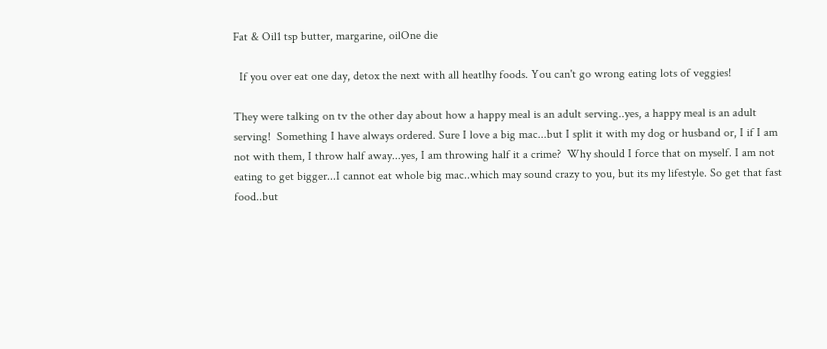Fat & Oil1 tsp butter, margarine, oilOne die

  If you over eat one day, detox the next with all heatlhy foods. You can't go wrong eating lots of veggies!

They were talking on tv the other day about how a happy meal is an adult serving..yes, a happy meal is an adult serving!  Something I have always ordered. Sure I love a big mac...but I split it with my dog or husband or, I if I am not with them, I throw half away...yes, I am throwing half it a crime?  Why should I force that on myself. I am not eating to get bigger...I cannot eat whole big mac..which may sound crazy to you, but its my lifestyle. So get that fast food..but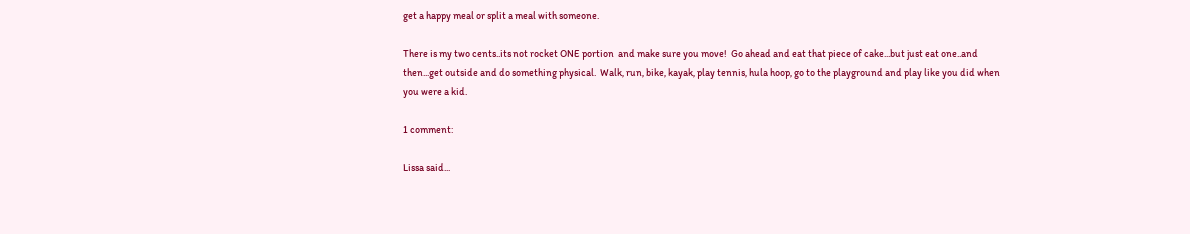get a happy meal or split a meal with someone.

There is my two cents..its not rocket ONE portion  and make sure you move!  Go ahead and eat that piece of cake...but just eat one..and then...get outside and do something physical.  Walk, run, bike, kayak, play tennis, hula hoop, go to the playground and play like you did when you were a kid.

1 comment:

Lissa said...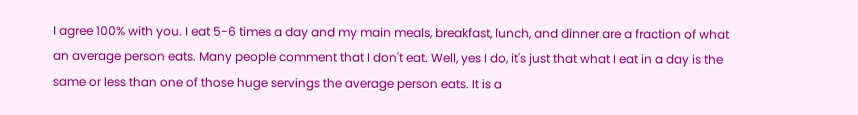I agree 100% with you. I eat 5-6 times a day and my main meals, breakfast, lunch, and dinner are a fraction of what an average person eats. Many people comment that I don't eat. Well, yes I do, it's just that what I eat in a day is the same or less than one of those huge servings the average person eats. It is a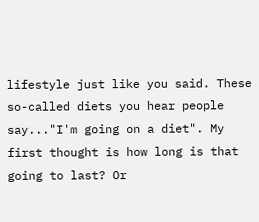lifestyle just like you said. These so-called diets you hear people say..."I'm going on a diet". My first thought is how long is that going to last? Or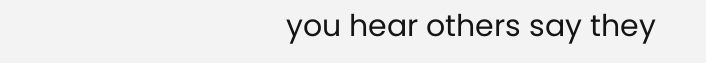you hear others say they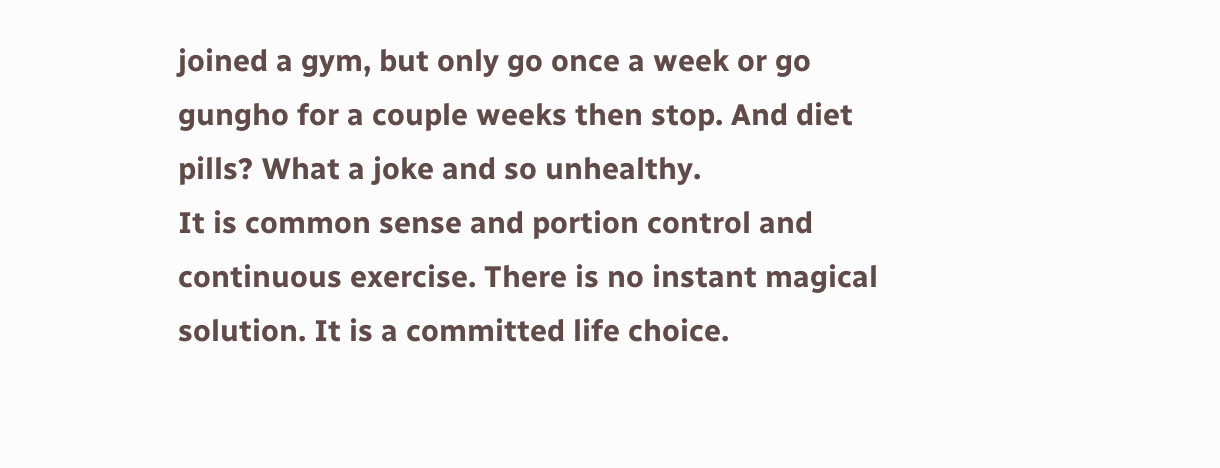joined a gym, but only go once a week or go gungho for a couple weeks then stop. And diet pills? What a joke and so unhealthy.
It is common sense and portion control and continuous exercise. There is no instant magical solution. It is a committed life choice.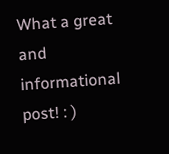What a great and informational post! : )